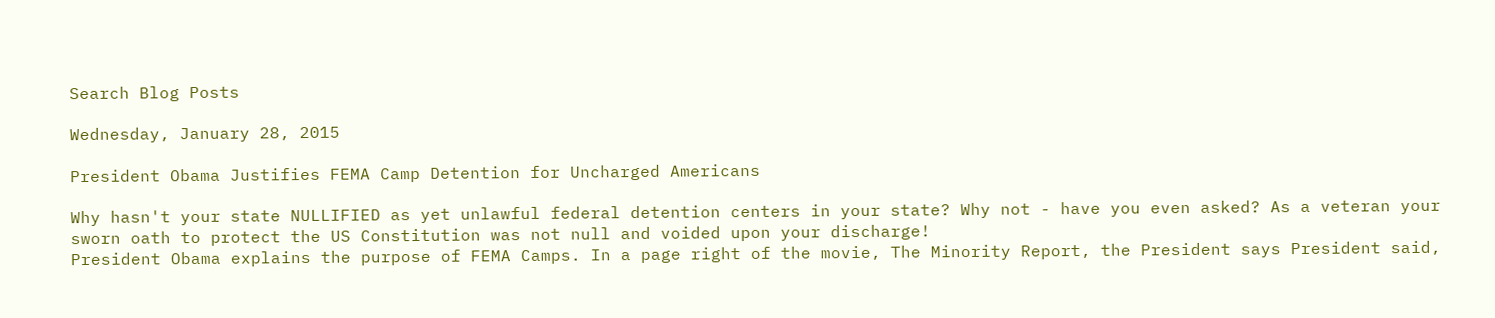Search Blog Posts

Wednesday, January 28, 2015

President Obama Justifies FEMA Camp Detention for Uncharged Americans

Why hasn't your state NULLIFIED as yet unlawful federal detention centers in your state? Why not - have you even asked? As a veteran your sworn oath to protect the US Constitution was not null and voided upon your discharge!
President Obama explains the purpose of FEMA Camps. In a page right of the movie, The Minority Report, the President says President said,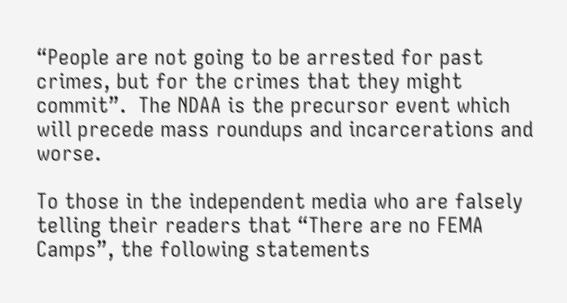“People are not going to be arrested for past crimes, but for the crimes that they might commit”.  The NDAA is the precursor event which will precede mass roundups and incarcerations and worse.

To those in the independent media who are falsely telling their readers that “There are no FEMA Camps”, the following statements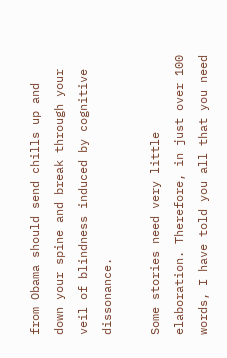from Obama should send chills up and down your spine and break through your veil of blindness induced by cognitive dissonance.

Some stories need very little elaboration. Therefore, in just over 100 words, I have told you all that you need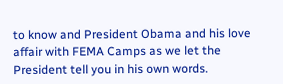to know and President Obama and his love affair with FEMA Camps as we let the President tell you in his own words.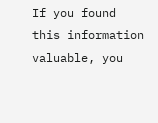If you found this information valuable, you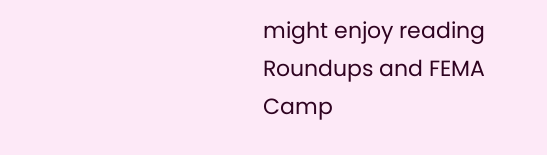might enjoy reading Roundups and FEMA Camp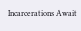Incarcerations Await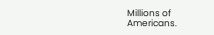Millions of Americans.